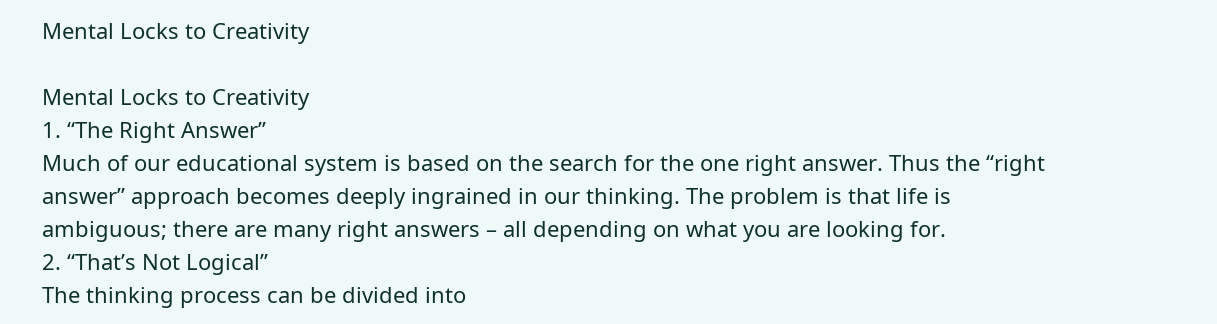Mental Locks to Creativity

Mental Locks to Creativity
1. “The Right Answer”
Much of our educational system is based on the search for the one right answer. Thus the “right
answer” approach becomes deeply ingrained in our thinking. The problem is that life is
ambiguous; there are many right answers – all depending on what you are looking for.
2. “That’s Not Logical”
The thinking process can be divided into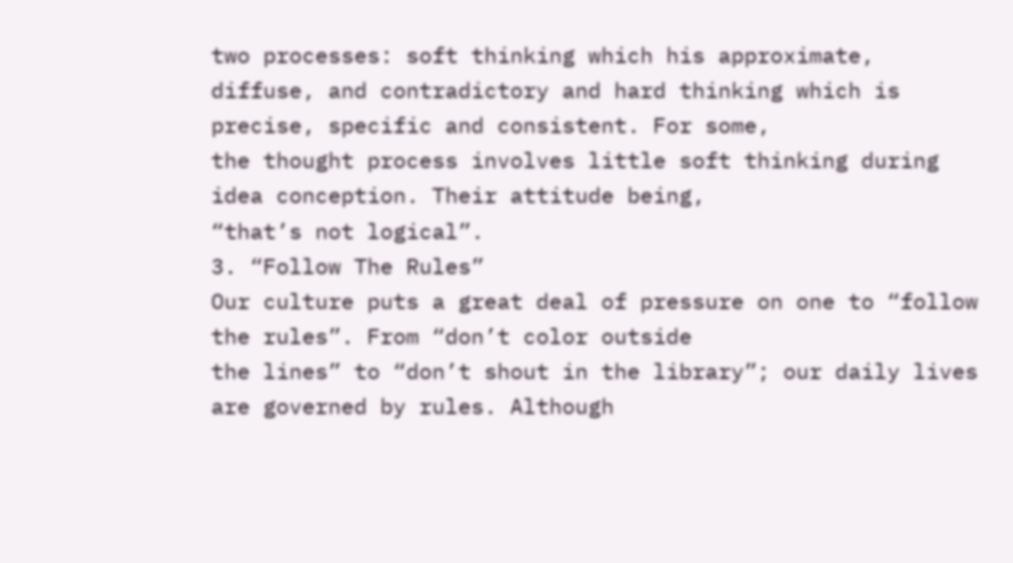two processes: soft thinking which his approximate,
diffuse, and contradictory and hard thinking which is precise, specific and consistent. For some,
the thought process involves little soft thinking during idea conception. Their attitude being,
“that’s not logical”.
3. “Follow The Rules”
Our culture puts a great deal of pressure on one to “follow the rules”. From “don’t color outside
the lines” to “don’t shout in the library”; our daily lives are governed by rules. Although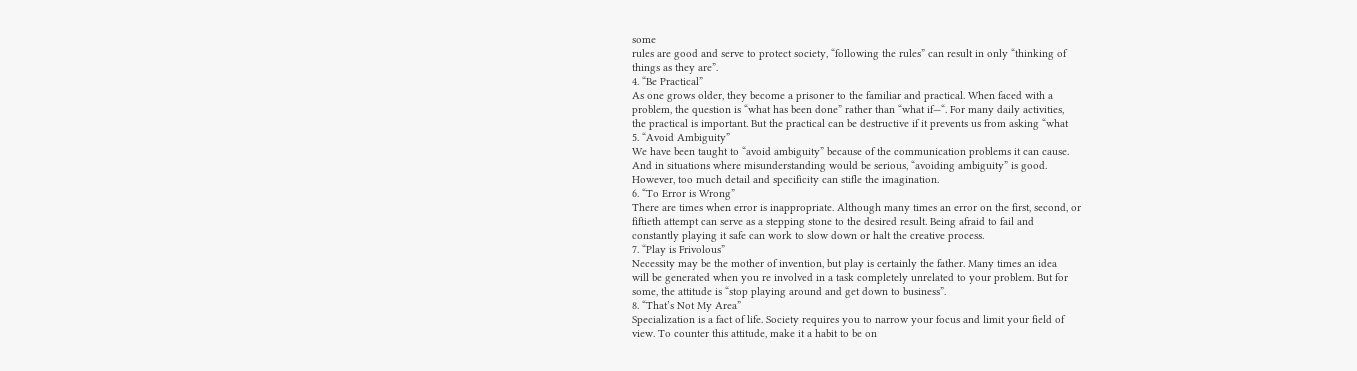some
rules are good and serve to protect society, “following the rules” can result in only “thinking of
things as they are”.
4. “Be Practical”
As one grows older, they become a prisoner to the familiar and practical. When faced with a
problem, the question is “what has been done” rather than “what if—“. For many daily activities,
the practical is important. But the practical can be destructive if it prevents us from asking “what
5. “Avoid Ambiguity”
We have been taught to “avoid ambiguity” because of the communication problems it can cause.
And in situations where misunderstanding would be serious, “avoiding ambiguity” is good.
However, too much detail and specificity can stifle the imagination.
6. “To Error is Wrong”
There are times when error is inappropriate. Although many times an error on the first, second, or
fiftieth attempt can serve as a stepping stone to the desired result. Being afraid to fail and
constantly playing it safe can work to slow down or halt the creative process.
7. “Play is Frivolous”
Necessity may be the mother of invention, but play is certainly the father. Many times an idea
will be generated when you re involved in a task completely unrelated to your problem. But for
some, the attitude is “stop playing around and get down to business”.
8. “That’s Not My Area”
Specialization is a fact of life. Society requires you to narrow your focus and limit your field of
view. To counter this attitude, make it a habit to be on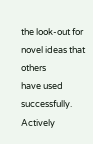the look-out for novel ideas that others
have used successfully. Actively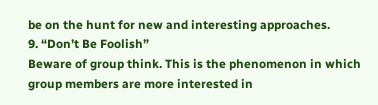be on the hunt for new and interesting approaches.
9. “Don’t Be Foolish”
Beware of group think. This is the phenomenon in which group members are more interested in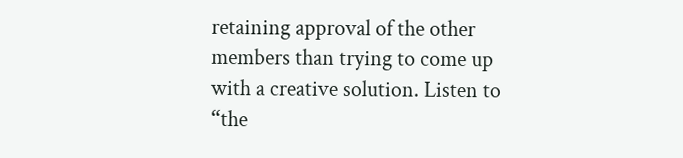retaining approval of the other members than trying to come up with a creative solution. Listen to
“the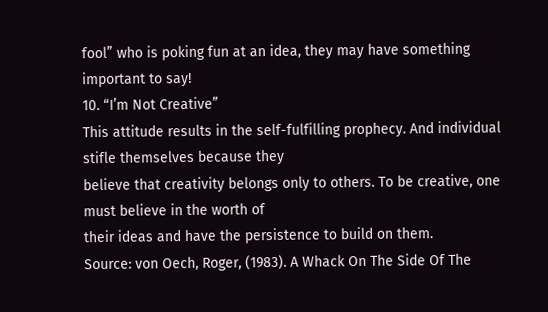fool” who is poking fun at an idea, they may have something important to say!
10. “I’m Not Creative”
This attitude results in the self-fulfilling prophecy. And individual stifle themselves because they
believe that creativity belongs only to others. To be creative, one must believe in the worth of
their ideas and have the persistence to build on them.
Source: von Oech, Roger, (1983). A Whack On The Side Of The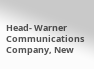Head- Warner Communications
Company, New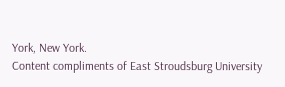York, New York.
Content compliments of East Stroudsburg University